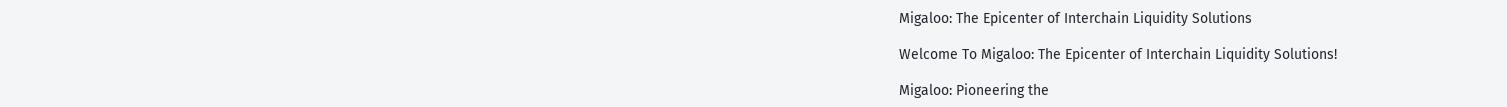Migaloo: The Epicenter of Interchain Liquidity Solutions

Welcome To Migaloo: The Epicenter of Interchain Liquidity Solutions!

Migaloo: Pioneering the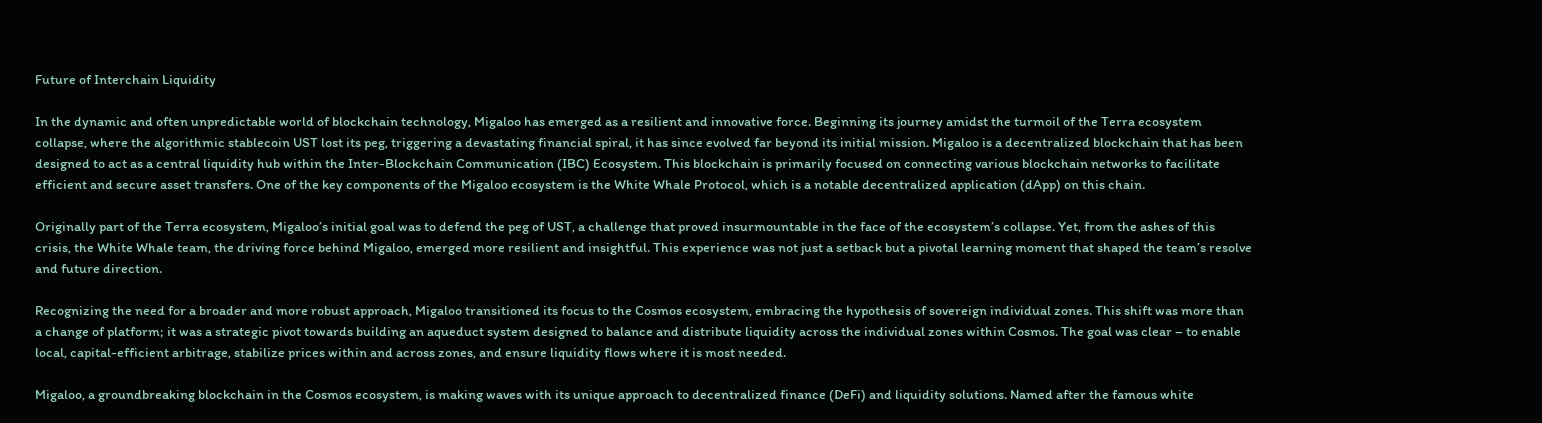Future of Interchain Liquidity

In the dynamic and often unpredictable world of blockchain technology, Migaloo has emerged as a resilient and innovative force. Beginning its journey amidst the turmoil of the Terra ecosystem collapse, where the algorithmic stablecoin UST lost its peg, triggering a devastating financial spiral, it has since evolved far beyond its initial mission. Migaloo is a decentralized blockchain that has been designed to act as a central liquidity hub within the Inter-Blockchain Communication (IBC) Ecosystem. This blockchain is primarily focused on connecting various blockchain networks to facilitate efficient and secure asset transfers. One of the key components of the Migaloo ecosystem is the White Whale Protocol, which is a notable decentralized application (dApp) on this chain.

Originally part of the Terra ecosystem, Migaloo’s initial goal was to defend the peg of UST, a challenge that proved insurmountable in the face of the ecosystem’s collapse. Yet, from the ashes of this crisis, the White Whale team, the driving force behind Migaloo, emerged more resilient and insightful. This experience was not just a setback but a pivotal learning moment that shaped the team’s resolve and future direction.

Recognizing the need for a broader and more robust approach, Migaloo transitioned its focus to the Cosmos ecosystem, embracing the hypothesis of sovereign individual zones. This shift was more than a change of platform; it was a strategic pivot towards building an aqueduct system designed to balance and distribute liquidity across the individual zones within Cosmos. The goal was clear – to enable local, capital-efficient arbitrage, stabilize prices within and across zones, and ensure liquidity flows where it is most needed.

Migaloo, a groundbreaking blockchain in the Cosmos ecosystem, is making waves with its unique approach to decentralized finance (DeFi) and liquidity solutions. Named after the famous white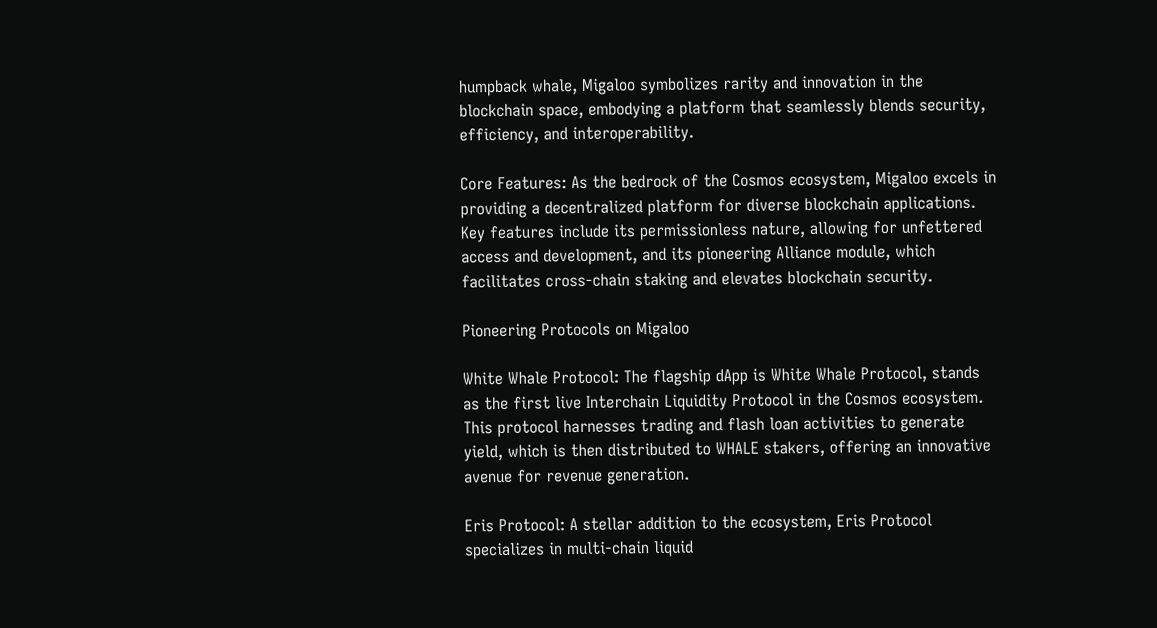humpback whale, Migaloo symbolizes rarity and innovation in the blockchain space, embodying a platform that seamlessly blends security, efficiency, and interoperability.

Core Features: As the bedrock of the Cosmos ecosystem, Migaloo excels in providing a decentralized platform for diverse blockchain applications. Key features include its permissionless nature, allowing for unfettered access and development, and its pioneering Alliance module, which facilitates cross-chain staking and elevates blockchain security.

Pioneering Protocols on Migaloo

White Whale Protocol: The flagship dApp is White Whale Protocol, stands as the first live Interchain Liquidity Protocol in the Cosmos ecosystem. This protocol harnesses trading and flash loan activities to generate yield, which is then distributed to WHALE stakers, offering an innovative avenue for revenue generation.

Eris Protocol: A stellar addition to the ecosystem, Eris Protocol specializes in multi-chain liquid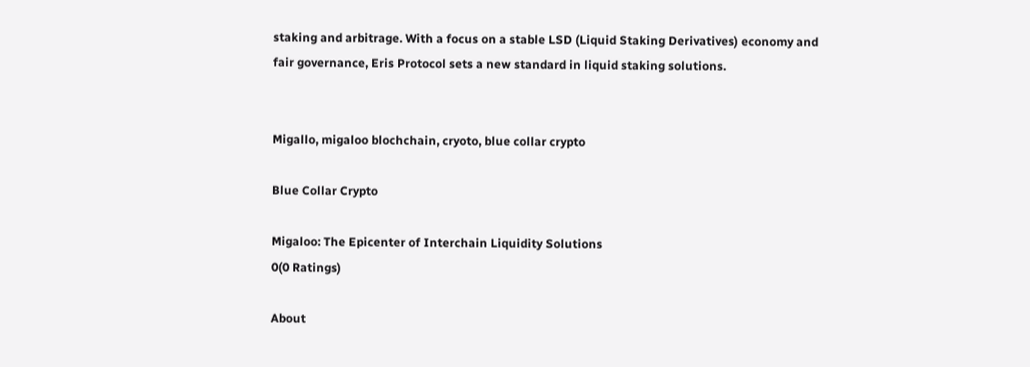staking and arbitrage. With a focus on a stable LSD (Liquid Staking Derivatives) economy and fair governance, Eris Protocol sets a new standard in liquid staking solutions.


Migallo, migaloo blochchain, cryoto, blue collar crypto

Blue Collar Crypto

Migaloo: The Epicenter of Interchain Liquidity Solutions
0(0 Ratings)

About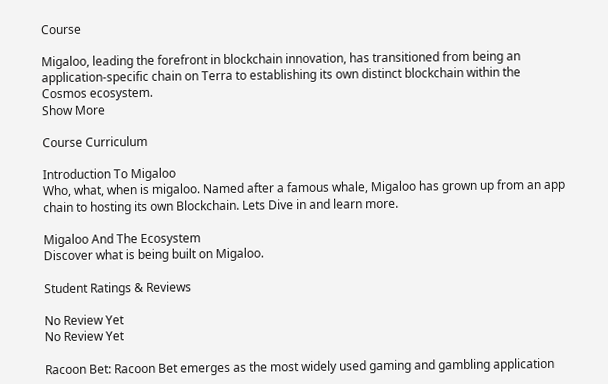Course

Migaloo, leading the forefront in blockchain innovation, has transitioned from being an application-specific chain on Terra to establishing its own distinct blockchain within the Cosmos ecosystem.
Show More

Course Curriculum

Introduction To Migaloo
Who, what, when is migaloo. Named after a famous whale, Migaloo has grown up from an app chain to hosting its own Blockchain. Lets Dive in and learn more.

Migaloo And The Ecosystem
Discover what is being built on Migaloo.

Student Ratings & Reviews

No Review Yet
No Review Yet

Racoon Bet: Racoon Bet emerges as the most widely used gaming and gambling application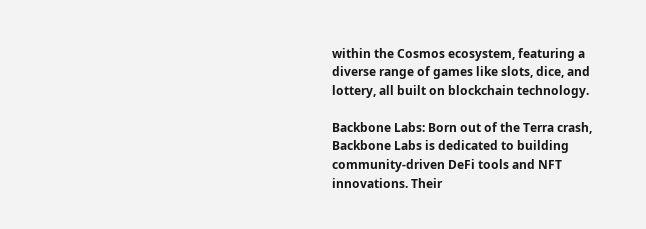within the Cosmos ecosystem, featuring a diverse range of games like slots, dice, and lottery, all built on blockchain technology.

Backbone Labs: Born out of the Terra crash, Backbone Labs is dedicated to building community-driven DeFi tools and NFT innovations. Their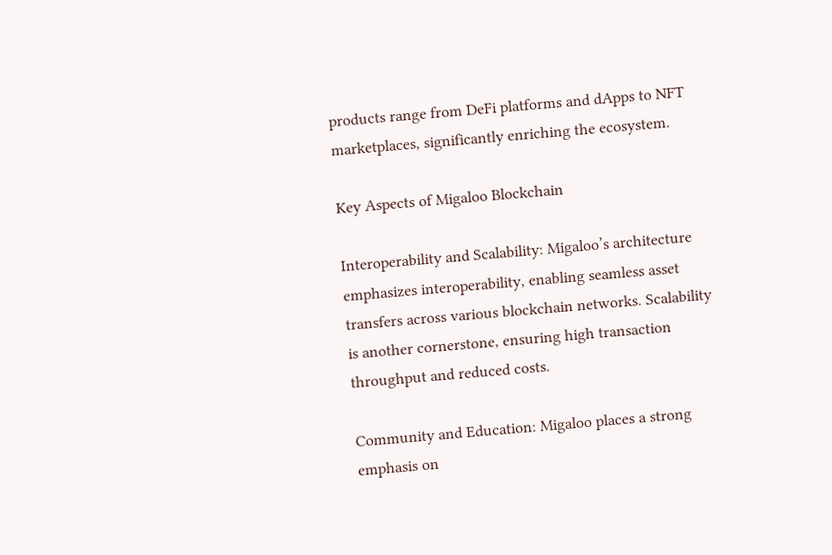products range from DeFi platforms and dApps to NFT marketplaces, significantly enriching the ecosystem.

Key Aspects of Migaloo Blockchain

Interoperability and Scalability: Migaloo’s architecture emphasizes interoperability, enabling seamless asset transfers across various blockchain networks. Scalability is another cornerstone, ensuring high transaction throughput and reduced costs.

Community and Education: Migaloo places a strong emphasis on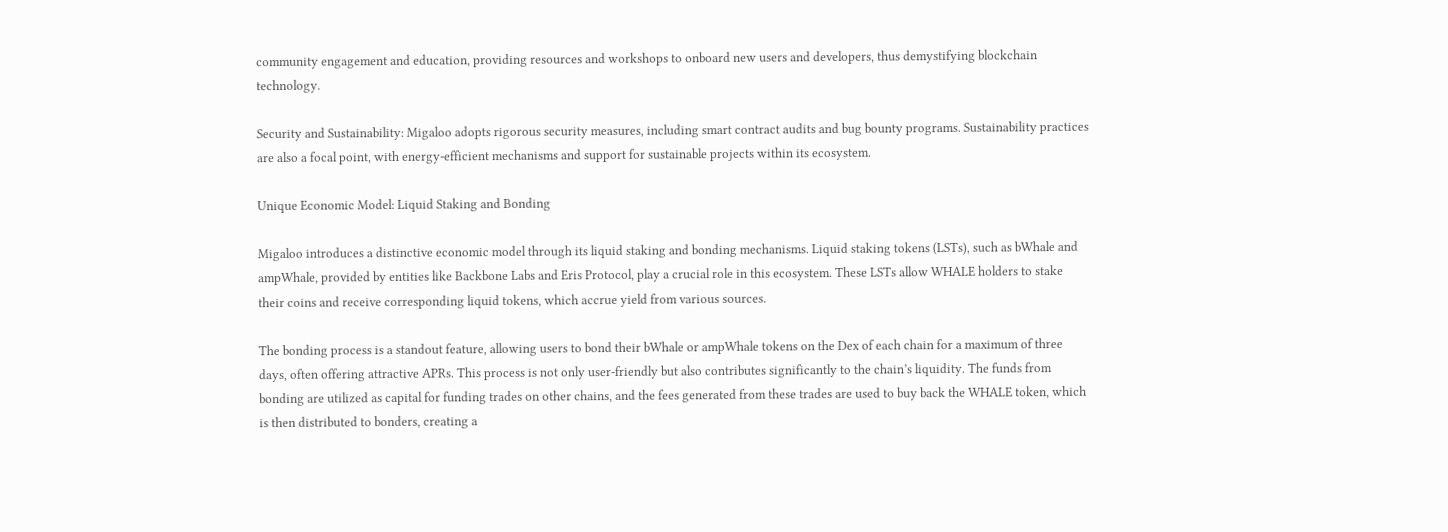community engagement and education, providing resources and workshops to onboard new users and developers, thus demystifying blockchain technology.

Security and Sustainability: Migaloo adopts rigorous security measures, including smart contract audits and bug bounty programs. Sustainability practices are also a focal point, with energy-efficient mechanisms and support for sustainable projects within its ecosystem.

Unique Economic Model: Liquid Staking and Bonding

Migaloo introduces a distinctive economic model through its liquid staking and bonding mechanisms. Liquid staking tokens (LSTs), such as bWhale and ampWhale, provided by entities like Backbone Labs and Eris Protocol, play a crucial role in this ecosystem. These LSTs allow WHALE holders to stake their coins and receive corresponding liquid tokens, which accrue yield from various sources.

The bonding process is a standout feature, allowing users to bond their bWhale or ampWhale tokens on the Dex of each chain for a maximum of three days, often offering attractive APRs. This process is not only user-friendly but also contributes significantly to the chain’s liquidity. The funds from bonding are utilized as capital for funding trades on other chains, and the fees generated from these trades are used to buy back the WHALE token, which is then distributed to bonders, creating a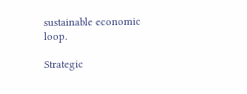sustainable economic loop.

Strategic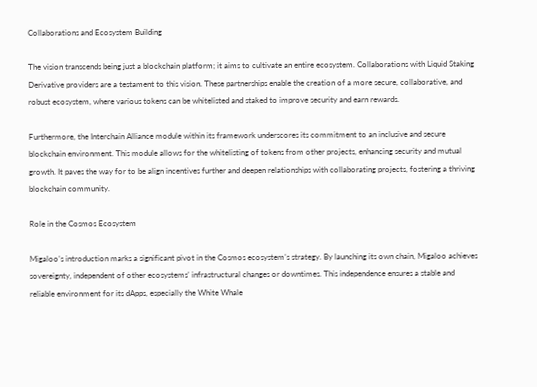Collaborations and Ecosystem Building

The vision transcends being just a blockchain platform; it aims to cultivate an entire ecosystem. Collaborations with Liquid Staking Derivative providers are a testament to this vision. These partnerships enable the creation of a more secure, collaborative, and robust ecosystem, where various tokens can be whitelisted and staked to improve security and earn rewards.

Furthermore, the Interchain Alliance module within its framework underscores its commitment to an inclusive and secure blockchain environment. This module allows for the whitelisting of tokens from other projects, enhancing security and mutual growth. It paves the way for to be align incentives further and deepen relationships with collaborating projects, fostering a thriving blockchain community.

Role in the Cosmos Ecosystem

Migaloo’s introduction marks a significant pivot in the Cosmos ecosystem’s strategy. By launching its own chain, Migaloo achieves sovereignty, independent of other ecosystems’ infrastructural changes or downtimes. This independence ensures a stable and reliable environment for its dApps, especially the White Whale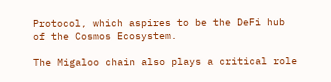Protocol, which aspires to be the DeFi hub of the Cosmos Ecosystem.

The Migaloo chain also plays a critical role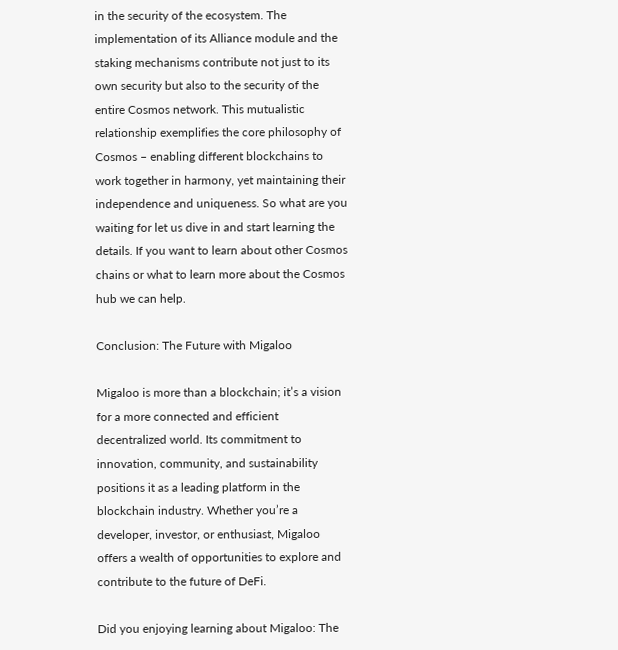in the security of the ecosystem. The implementation of its Alliance module and the staking mechanisms contribute not just to its own security but also to the security of the entire Cosmos network. This mutualistic relationship exemplifies the core philosophy of Cosmos – enabling different blockchains to work together in harmony, yet maintaining their independence and uniqueness. So what are you waiting for let us dive in and start learning the details. If you want to learn about other Cosmos chains or what to learn more about the Cosmos hub we can help.

Conclusion: The Future with Migaloo

Migaloo is more than a blockchain; it’s a vision for a more connected and efficient decentralized world. Its commitment to innovation, community, and sustainability positions it as a leading platform in the blockchain industry. Whether you’re a developer, investor, or enthusiast, Migaloo offers a wealth of opportunities to explore and contribute to the future of DeFi.

Did you enjoying learning about Migaloo: The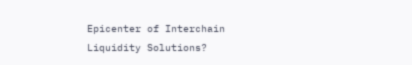Epicenter of Interchain Liquidity Solutions?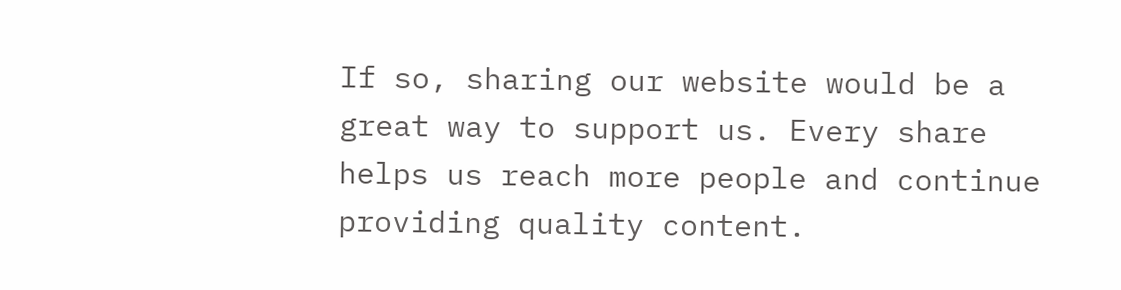If so, sharing our website would be a great way to support us. Every share helps us reach more people and continue providing quality content.